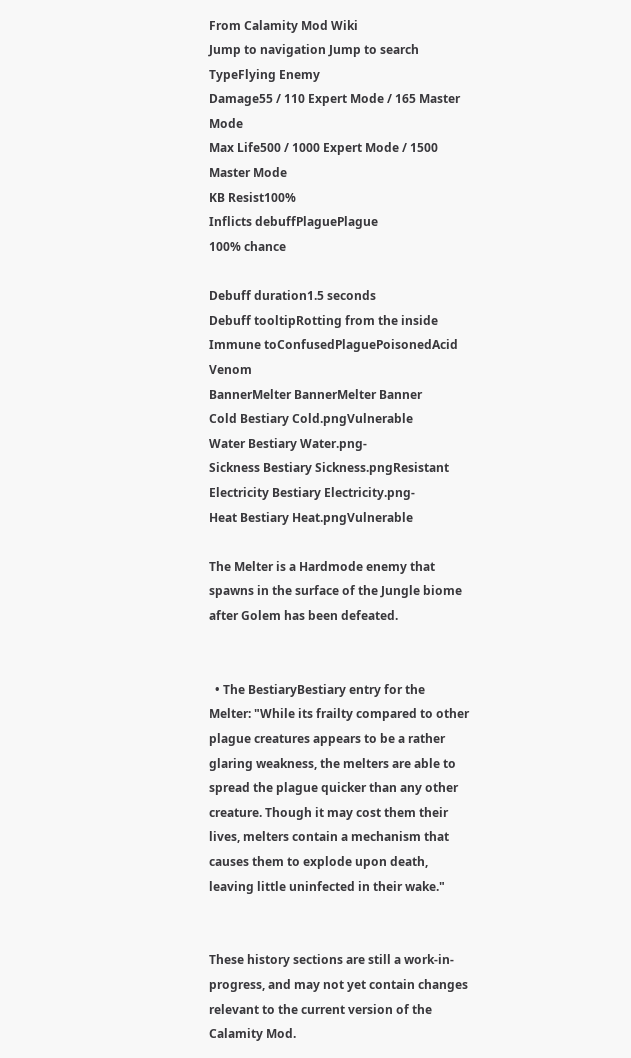From Calamity Mod Wiki
Jump to navigation Jump to search
TypeFlying Enemy
Damage55 / 110 Expert Mode / 165 Master Mode
Max Life500 / 1000 Expert Mode / 1500 Master Mode
KB Resist100%
Inflicts debuffPlaguePlague
100% chance

Debuff duration1.5 seconds
Debuff tooltipRotting from the inside
Immune toConfusedPlaguePoisonedAcid Venom
BannerMelter BannerMelter Banner
Cold Bestiary Cold.pngVulnerable
Water Bestiary Water.png-
Sickness Bestiary Sickness.pngResistant
Electricity Bestiary Electricity.png-
Heat Bestiary Heat.pngVulnerable

The Melter is a Hardmode enemy that spawns in the surface of the Jungle biome after Golem has been defeated.


  • The BestiaryBestiary entry for the Melter: "While its frailty compared to other plague creatures appears to be a rather glaring weakness, the melters are able to spread the plague quicker than any other creature. Though it may cost them their lives, melters contain a mechanism that causes them to explode upon death, leaving little uninfected in their wake."


These history sections are still a work-in-progress, and may not yet contain changes relevant to the current version of the Calamity Mod.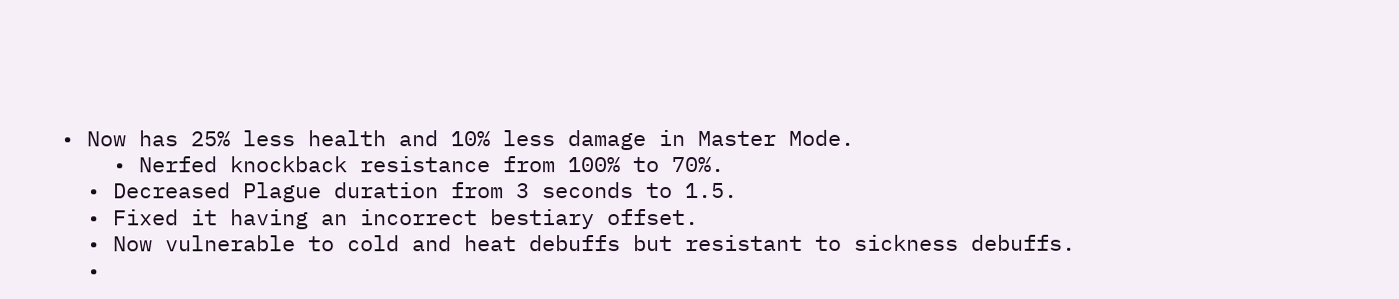• Now has 25% less health and 10% less damage in Master Mode.
    • Nerfed knockback resistance from 100% to 70%.
  • Decreased Plague duration from 3 seconds to 1.5.
  • Fixed it having an incorrect bestiary offset.
  • Now vulnerable to cold and heat debuffs but resistant to sickness debuffs.
  •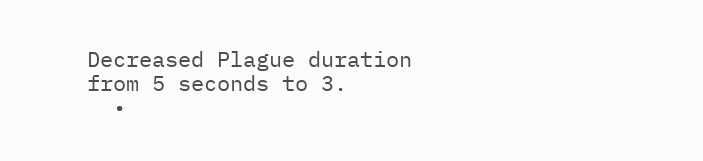Decreased Plague duration from 5 seconds to 3.
  •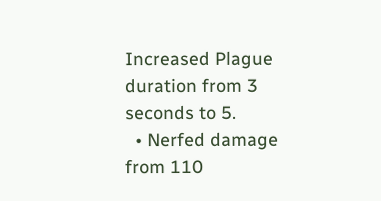Increased Plague duration from 3 seconds to 5.
  • Nerfed damage from 110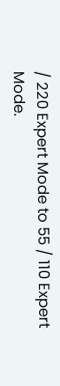/ 220 Expert Mode to 55 / 110 Expert Mode.